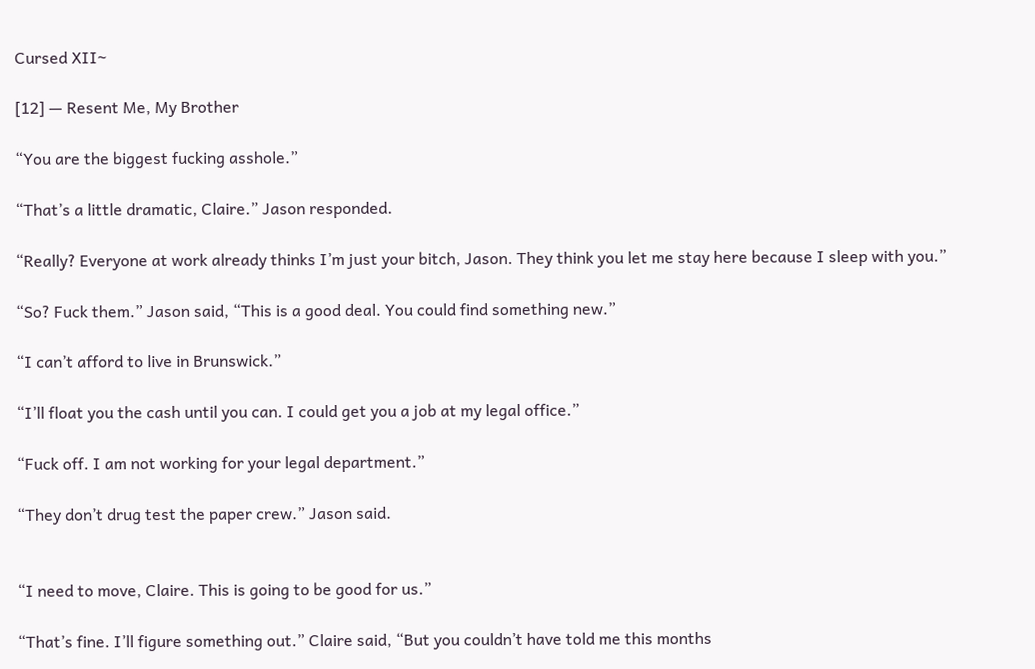Cursed XII~

[12] — Resent Me, My Brother

“You are the biggest fucking asshole.”

“That’s a little dramatic, Claire.” Jason responded.

“Really? Everyone at work already thinks I’m just your bitch, Jason. They think you let me stay here because I sleep with you.”

“So? Fuck them.” Jason said, “This is a good deal. You could find something new.”

“I can’t afford to live in Brunswick.”

“I’ll float you the cash until you can. I could get you a job at my legal office.”

“Fuck off. I am not working for your legal department.”

“They don’t drug test the paper crew.” Jason said.


“I need to move, Claire. This is going to be good for us.”

“That’s fine. I’ll figure something out.” Claire said, “But you couldn’t have told me this months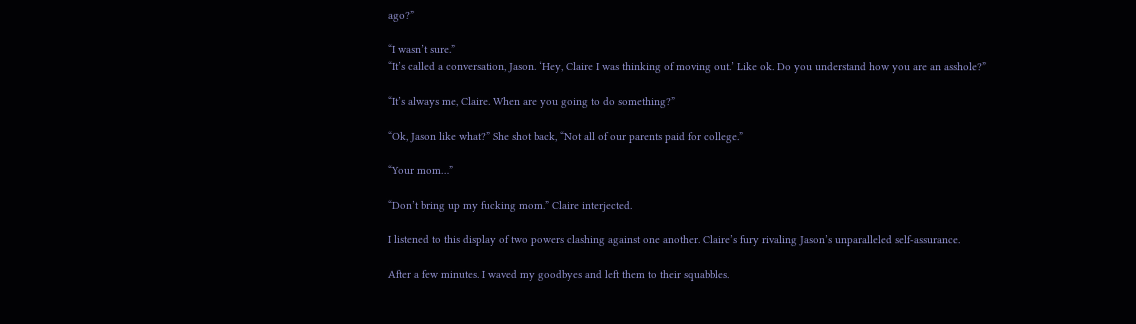ago?”

“I wasn’t sure.”
“It’s called a conversation, Jason. ‘Hey, Claire I was thinking of moving out.’ Like ok. Do you understand how you are an asshole?”

“It’s always me, Claire. When are you going to do something?”

“Ok, Jason like what?” She shot back, “Not all of our parents paid for college.”

“Your mom…”

“Don’t bring up my fucking mom.” Claire interjected.

I listened to this display of two powers clashing against one another. Claire’s fury rivaling Jason’s unparalleled self-assurance.

After a few minutes. I waved my goodbyes and left them to their squabbles.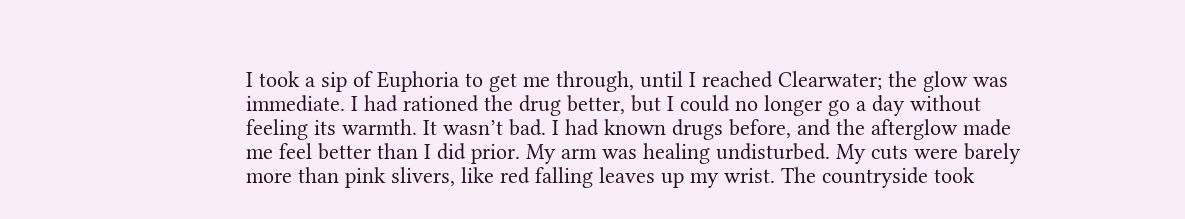I took a sip of Euphoria to get me through, until I reached Clearwater; the glow was immediate. I had rationed the drug better, but I could no longer go a day without feeling its warmth. It wasn’t bad. I had known drugs before, and the afterglow made me feel better than I did prior. My arm was healing undisturbed. My cuts were barely more than pink slivers, like red falling leaves up my wrist. The countryside took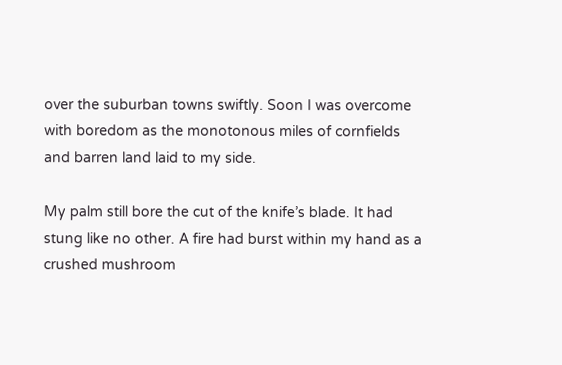over the suburban towns swiftly. Soon I was overcome with boredom as the monotonous miles of cornfields and barren land laid to my side.

My palm still bore the cut of the knife’s blade. It had stung like no other. A fire had burst within my hand as a crushed mushroom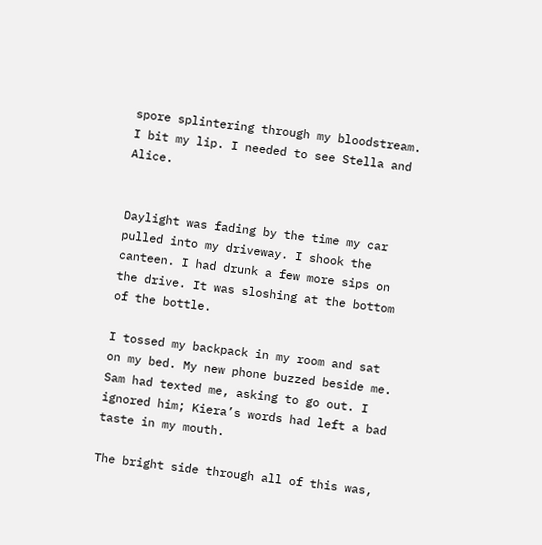spore splintering through my bloodstream. I bit my lip. I needed to see Stella and Alice.


Daylight was fading by the time my car pulled into my driveway. I shook the canteen. I had drunk a few more sips on the drive. It was sloshing at the bottom of the bottle.

I tossed my backpack in my room and sat on my bed. My new phone buzzed beside me. Sam had texted me, asking to go out. I ignored him; Kiera’s words had left a bad taste in my mouth.

The bright side through all of this was,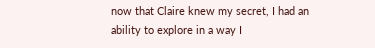now that Claire knew my secret, I had an ability to explore in a way I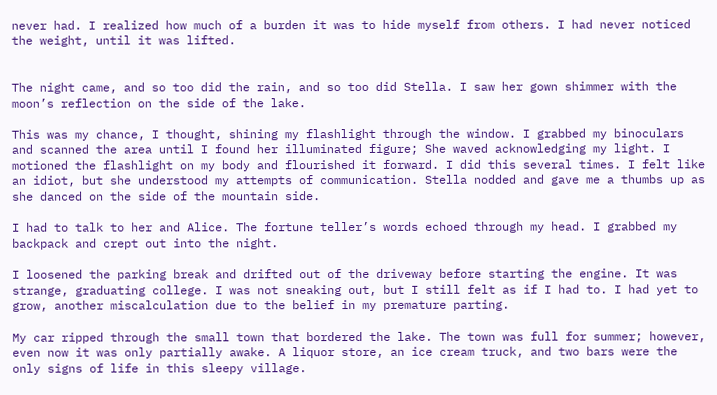never had. I realized how much of a burden it was to hide myself from others. I had never noticed the weight, until it was lifted.


The night came, and so too did the rain, and so too did Stella. I saw her gown shimmer with the moon’s reflection on the side of the lake.

This was my chance, I thought, shining my flashlight through the window. I grabbed my binoculars and scanned the area until I found her illuminated figure; She waved acknowledging my light. I motioned the flashlight on my body and flourished it forward. I did this several times. I felt like an idiot, but she understood my attempts of communication. Stella nodded and gave me a thumbs up as she danced on the side of the mountain side.

I had to talk to her and Alice. The fortune teller’s words echoed through my head. I grabbed my backpack and crept out into the night.

I loosened the parking break and drifted out of the driveway before starting the engine. It was strange, graduating college. I was not sneaking out, but I still felt as if I had to. I had yet to grow, another miscalculation due to the belief in my premature parting.

My car ripped through the small town that bordered the lake. The town was full for summer; however, even now it was only partially awake. A liquor store, an ice cream truck, and two bars were the only signs of life in this sleepy village.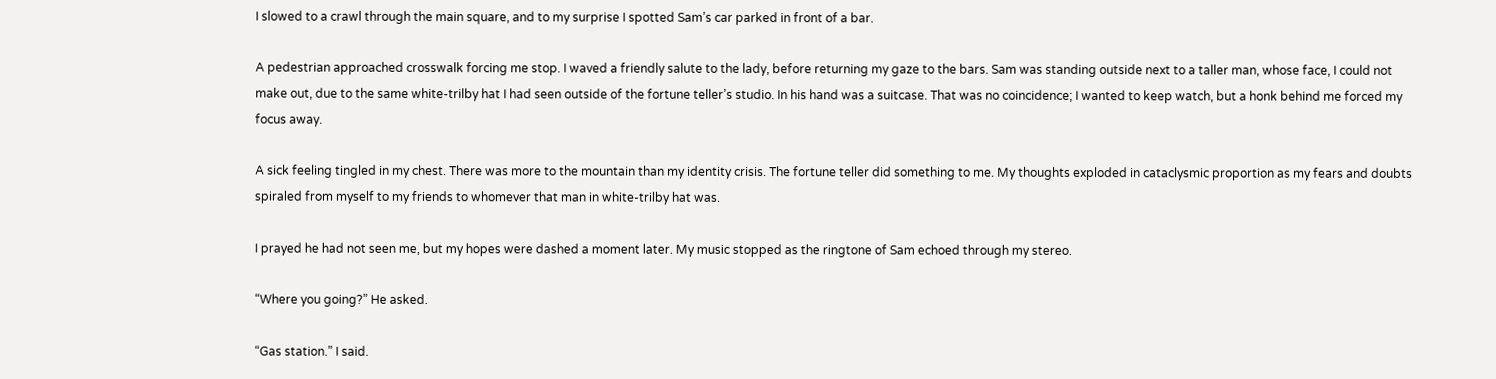I slowed to a crawl through the main square, and to my surprise I spotted Sam’s car parked in front of a bar.

A pedestrian approached crosswalk forcing me stop. I waved a friendly salute to the lady, before returning my gaze to the bars. Sam was standing outside next to a taller man, whose face, I could not make out, due to the same white-trilby hat I had seen outside of the fortune teller’s studio. In his hand was a suitcase. That was no coincidence; I wanted to keep watch, but a honk behind me forced my focus away.

A sick feeling tingled in my chest. There was more to the mountain than my identity crisis. The fortune teller did something to me. My thoughts exploded in cataclysmic proportion as my fears and doubts spiraled from myself to my friends to whomever that man in white-trilby hat was.

I prayed he had not seen me, but my hopes were dashed a moment later. My music stopped as the ringtone of Sam echoed through my stereo.

“Where you going?” He asked.

“Gas station.” I said.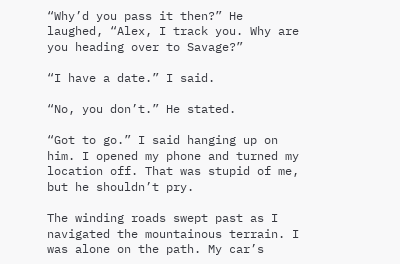“Why’d you pass it then?” He laughed, “Alex, I track you. Why are you heading over to Savage?”

“I have a date.” I said.

“No, you don’t.” He stated.

“Got to go.” I said hanging up on him. I opened my phone and turned my location off. That was stupid of me, but he shouldn’t pry.

The winding roads swept past as I navigated the mountainous terrain. I was alone on the path. My car’s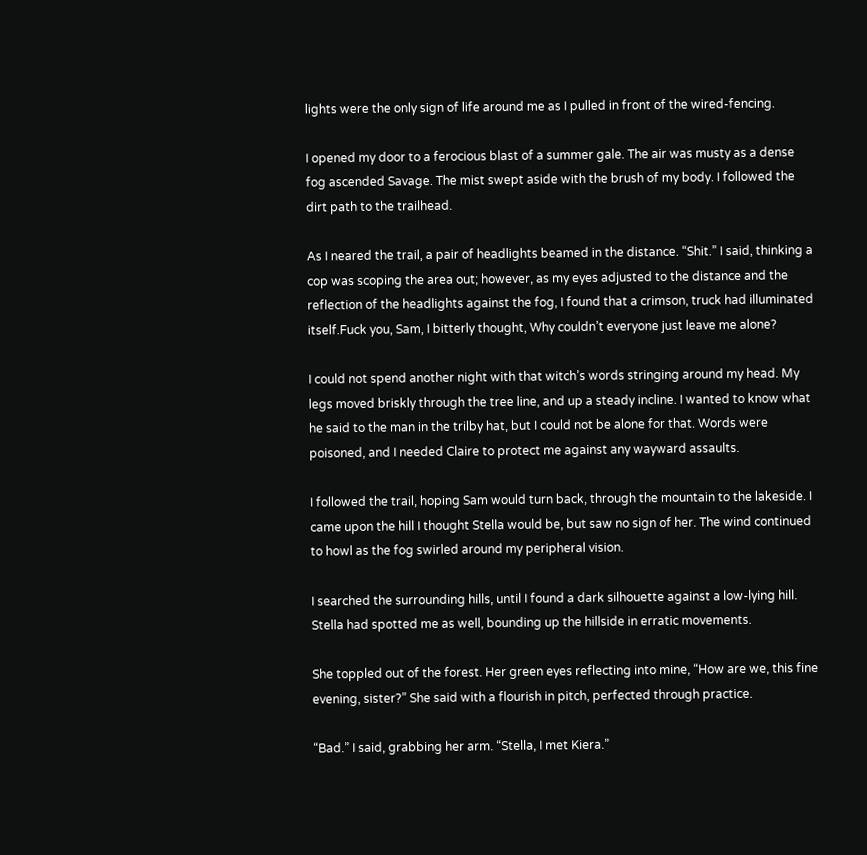lights were the only sign of life around me as I pulled in front of the wired-fencing.

I opened my door to a ferocious blast of a summer gale. The air was musty as a dense fog ascended Savage. The mist swept aside with the brush of my body. I followed the dirt path to the trailhead.

As I neared the trail, a pair of headlights beamed in the distance. “Shit.” I said, thinking a cop was scoping the area out; however, as my eyes adjusted to the distance and the reflection of the headlights against the fog, I found that a crimson, truck had illuminated itself.Fuck you, Sam, I bitterly thought, Why couldn’t everyone just leave me alone?

I could not spend another night with that witch’s words stringing around my head. My legs moved briskly through the tree line, and up a steady incline. I wanted to know what he said to the man in the trilby hat, but I could not be alone for that. Words were poisoned, and I needed Claire to protect me against any wayward assaults.

I followed the trail, hoping Sam would turn back, through the mountain to the lakeside. I came upon the hill I thought Stella would be, but saw no sign of her. The wind continued to howl as the fog swirled around my peripheral vision.

I searched the surrounding hills, until I found a dark silhouette against a low-lying hill. Stella had spotted me as well, bounding up the hillside in erratic movements.

She toppled out of the forest. Her green eyes reflecting into mine, “How are we, this fine evening, sister?” She said with a flourish in pitch, perfected through practice.

“Bad.” I said, grabbing her arm. “Stella, I met Kiera.”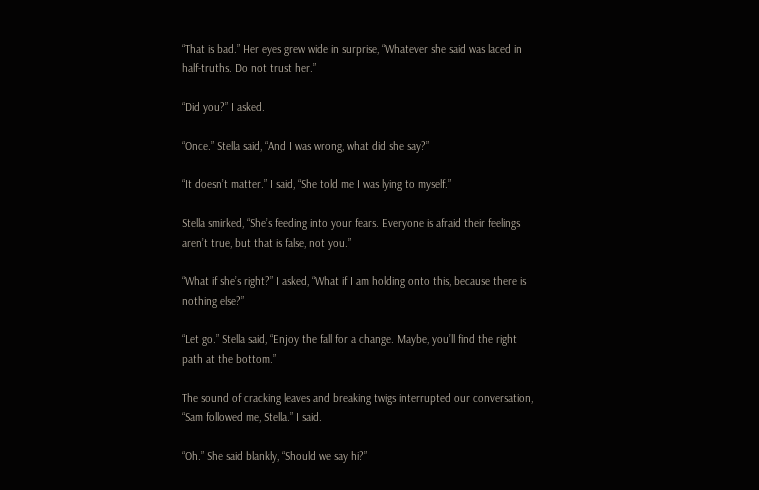“That is bad.” Her eyes grew wide in surprise, “Whatever she said was laced in half-truths. Do not trust her.”

“Did you?” I asked.

“Once.” Stella said, “And I was wrong, what did she say?”

“It doesn’t matter.” I said, “She told me I was lying to myself.”

Stella smirked, “She’s feeding into your fears. Everyone is afraid their feelings aren’t true, but that is false, not you.”

“What if she’s right?” I asked, “What if I am holding onto this, because there is nothing else?”

“Let go.” Stella said, “Enjoy the fall for a change. Maybe, you’ll find the right path at the bottom.”

The sound of cracking leaves and breaking twigs interrupted our conversation, “Sam followed me, Stella.” I said.

“Oh.” She said blankly, “Should we say hi?”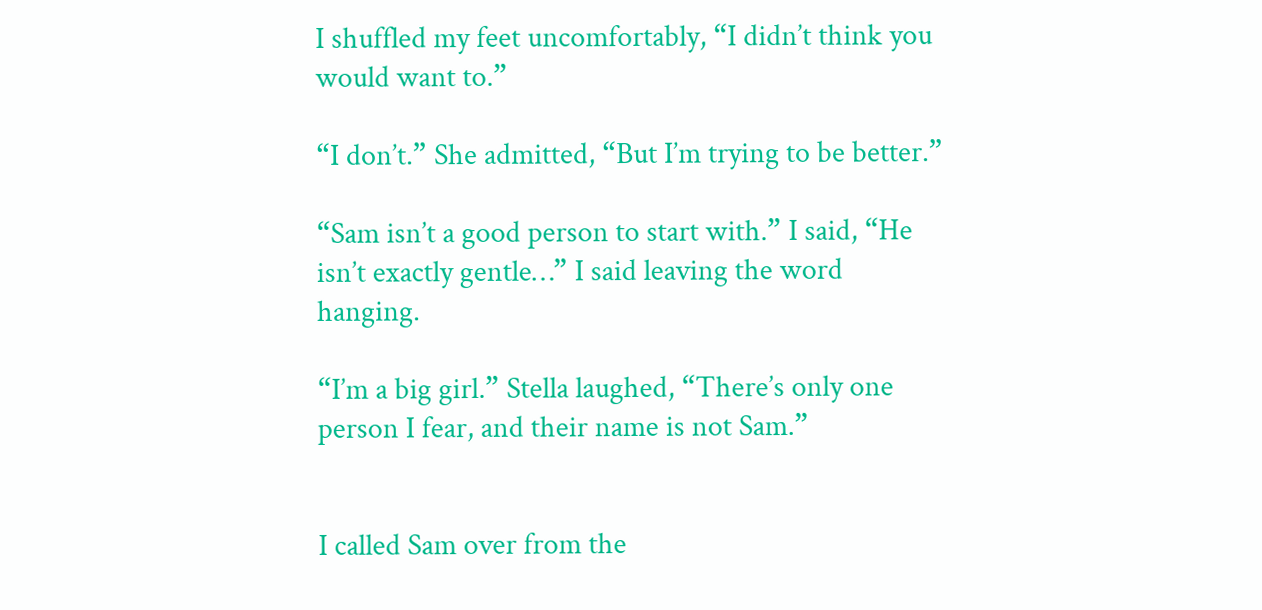I shuffled my feet uncomfortably, “I didn’t think you would want to.”

“I don’t.” She admitted, “But I’m trying to be better.”

“Sam isn’t a good person to start with.” I said, “He isn’t exactly gentle…” I said leaving the word hanging.

“I’m a big girl.” Stella laughed, “There’s only one person I fear, and their name is not Sam.”


I called Sam over from the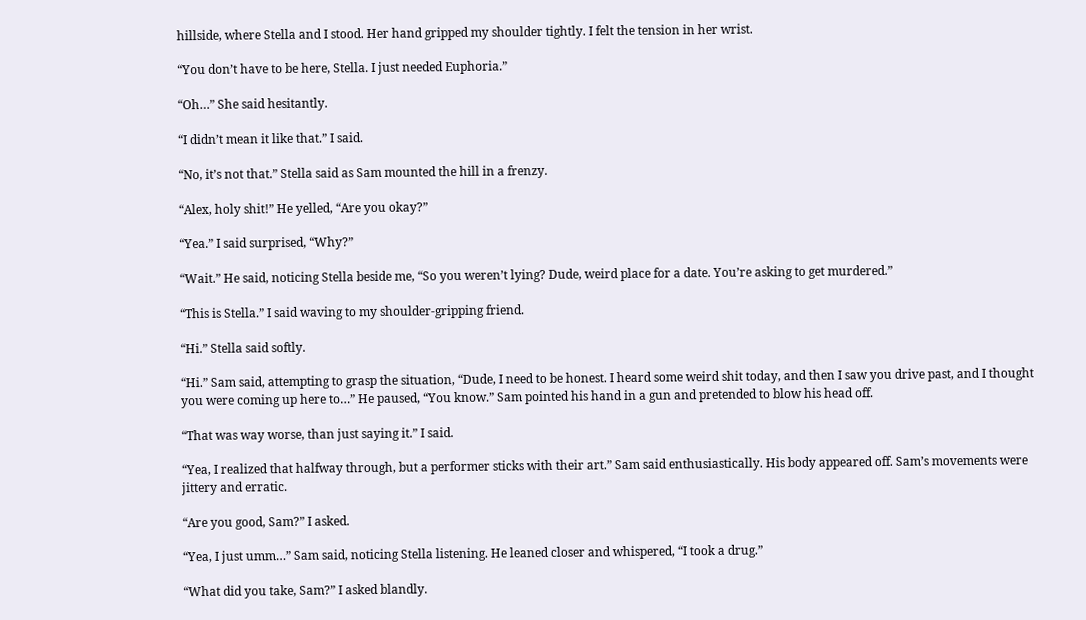hillside, where Stella and I stood. Her hand gripped my shoulder tightly. I felt the tension in her wrist.

“You don’t have to be here, Stella. I just needed Euphoria.”

“Oh…” She said hesitantly.

“I didn’t mean it like that.” I said.

“No, it’s not that.” Stella said as Sam mounted the hill in a frenzy.

“Alex, holy shit!” He yelled, “Are you okay?”

“Yea.” I said surprised, “Why?”

“Wait.” He said, noticing Stella beside me, “So you weren’t lying? Dude, weird place for a date. You’re asking to get murdered.”

“This is Stella.” I said waving to my shoulder-gripping friend.

“Hi.” Stella said softly.

“Hi.” Sam said, attempting to grasp the situation, “Dude, I need to be honest. I heard some weird shit today, and then I saw you drive past, and I thought you were coming up here to…” He paused, “You know.” Sam pointed his hand in a gun and pretended to blow his head off.

“That was way worse, than just saying it.” I said.

“Yea, I realized that halfway through, but a performer sticks with their art.” Sam said enthusiastically. His body appeared off. Sam’s movements were jittery and erratic.

“Are you good, Sam?” I asked.

“Yea, I just umm…” Sam said, noticing Stella listening. He leaned closer and whispered, “I took a drug.”

“What did you take, Sam?” I asked blandly.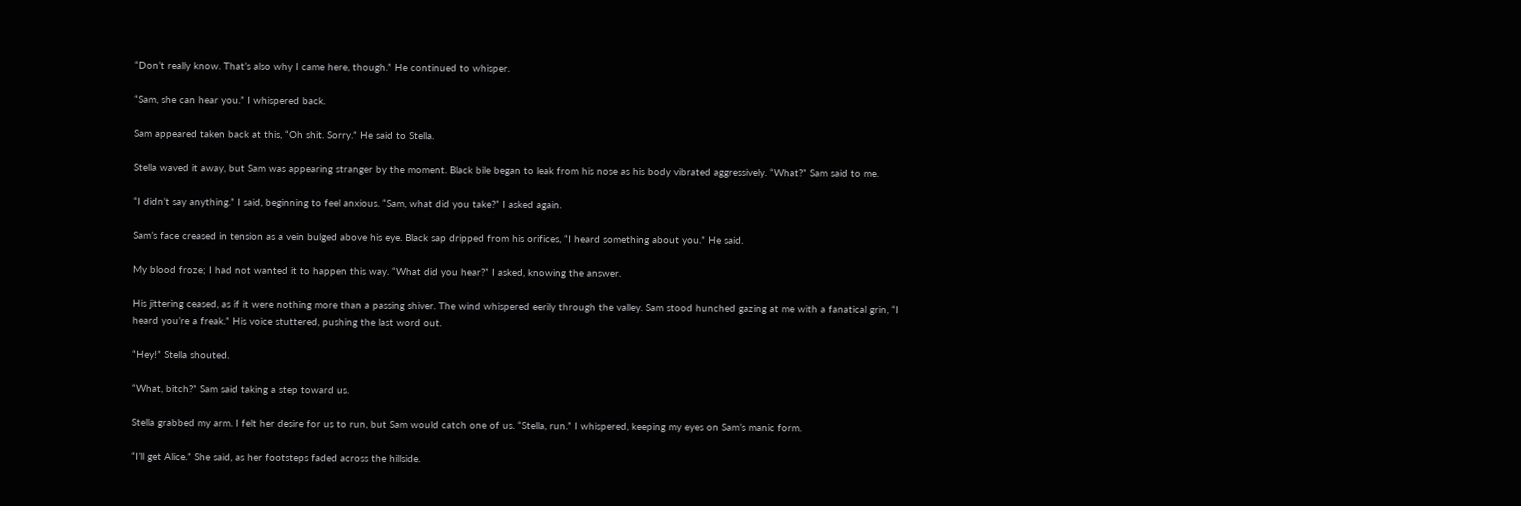“Don’t really know. That’s also why I came here, though.” He continued to whisper.

“Sam, she can hear you.” I whispered back.

Sam appeared taken back at this, “Oh shit. Sorry.” He said to Stella.

Stella waved it away, but Sam was appearing stranger by the moment. Black bile began to leak from his nose as his body vibrated aggressively. “What?” Sam said to me.

“I didn’t say anything.” I said, beginning to feel anxious. “Sam, what did you take?” I asked again.

Sam’s face creased in tension as a vein bulged above his eye. Black sap dripped from his orifices, “I heard something about you.” He said.

My blood froze; I had not wanted it to happen this way. “What did you hear?” I asked, knowing the answer.

His jittering ceased, as if it were nothing more than a passing shiver. The wind whispered eerily through the valley. Sam stood hunched gazing at me with a fanatical grin, “I heard you’re a freak.” His voice stuttered, pushing the last word out.

“Hey!” Stella shouted.

“What, bitch?” Sam said taking a step toward us.

Stella grabbed my arm. I felt her desire for us to run, but Sam would catch one of us. “Stella, run.” I whispered, keeping my eyes on Sam’s manic form.

“I’ll get Alice.” She said, as her footsteps faded across the hillside.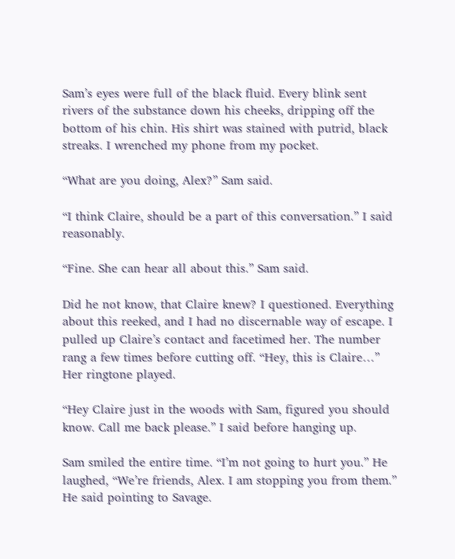Sam’s eyes were full of the black fluid. Every blink sent rivers of the substance down his cheeks, dripping off the bottom of his chin. His shirt was stained with putrid, black streaks. I wrenched my phone from my pocket.

“What are you doing, Alex?” Sam said.

“I think Claire, should be a part of this conversation.” I said reasonably.

“Fine. She can hear all about this.” Sam said.

Did he not know, that Claire knew? I questioned. Everything about this reeked, and I had no discernable way of escape. I pulled up Claire’s contact and facetimed her. The number rang a few times before cutting off. “Hey, this is Claire…” Her ringtone played.

“Hey Claire just in the woods with Sam, figured you should know. Call me back please.” I said before hanging up.

Sam smiled the entire time. “I’m not going to hurt you.” He laughed, “We’re friends, Alex. I am stopping you from them.” He said pointing to Savage.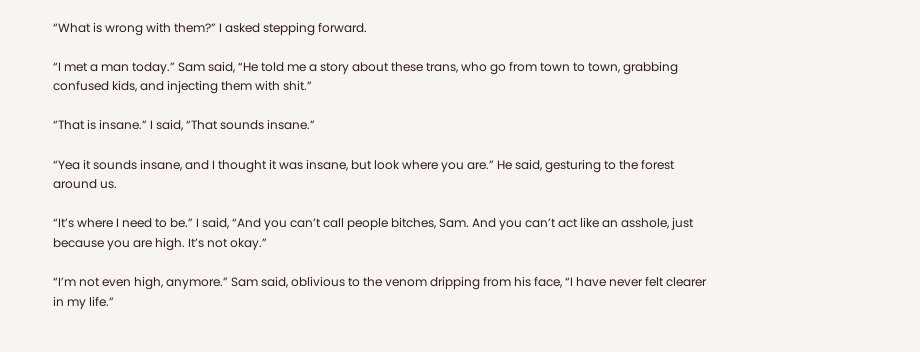“What is wrong with them?” I asked stepping forward.

“I met a man today.” Sam said, “He told me a story about these trans, who go from town to town, grabbing confused kids, and injecting them with shit.”

“That is insane.” I said, “That sounds insane.”

“Yea it sounds insane, and I thought it was insane, but look where you are.” He said, gesturing to the forest around us.

“It’s where I need to be.” I said, “And you can’t call people bitches, Sam. And you can’t act like an asshole, just because you are high. It’s not okay.”

“I’m not even high, anymore.” Sam said, oblivious to the venom dripping from his face, “I have never felt clearer in my life.”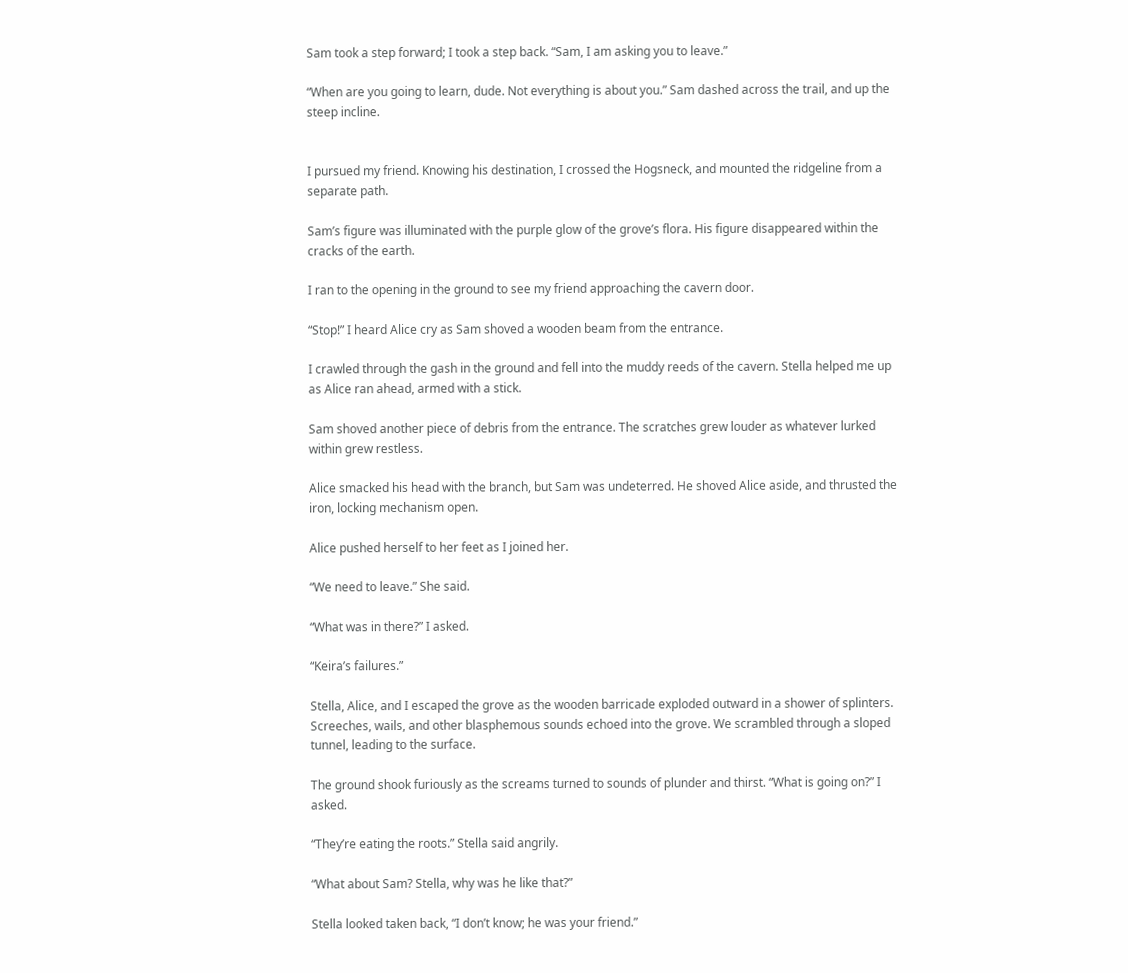Sam took a step forward; I took a step back. “Sam, I am asking you to leave.”

“When are you going to learn, dude. Not everything is about you.” Sam dashed across the trail, and up the steep incline.


I pursued my friend. Knowing his destination, I crossed the Hogsneck, and mounted the ridgeline from a separate path.

Sam’s figure was illuminated with the purple glow of the grove’s flora. His figure disappeared within the cracks of the earth.

I ran to the opening in the ground to see my friend approaching the cavern door.

“Stop!” I heard Alice cry as Sam shoved a wooden beam from the entrance.

I crawled through the gash in the ground and fell into the muddy reeds of the cavern. Stella helped me up as Alice ran ahead, armed with a stick.

Sam shoved another piece of debris from the entrance. The scratches grew louder as whatever lurked within grew restless.

Alice smacked his head with the branch, but Sam was undeterred. He shoved Alice aside, and thrusted the iron, locking mechanism open.

Alice pushed herself to her feet as I joined her.

“We need to leave.” She said.

“What was in there?” I asked.

“Keira’s failures.”

Stella, Alice, and I escaped the grove as the wooden barricade exploded outward in a shower of splinters. Screeches, wails, and other blasphemous sounds echoed into the grove. We scrambled through a sloped tunnel, leading to the surface.

The ground shook furiously as the screams turned to sounds of plunder and thirst. “What is going on?” I asked.

“They’re eating the roots.” Stella said angrily.

“What about Sam? Stella, why was he like that?”

Stella looked taken back, “I don’t know; he was your friend.”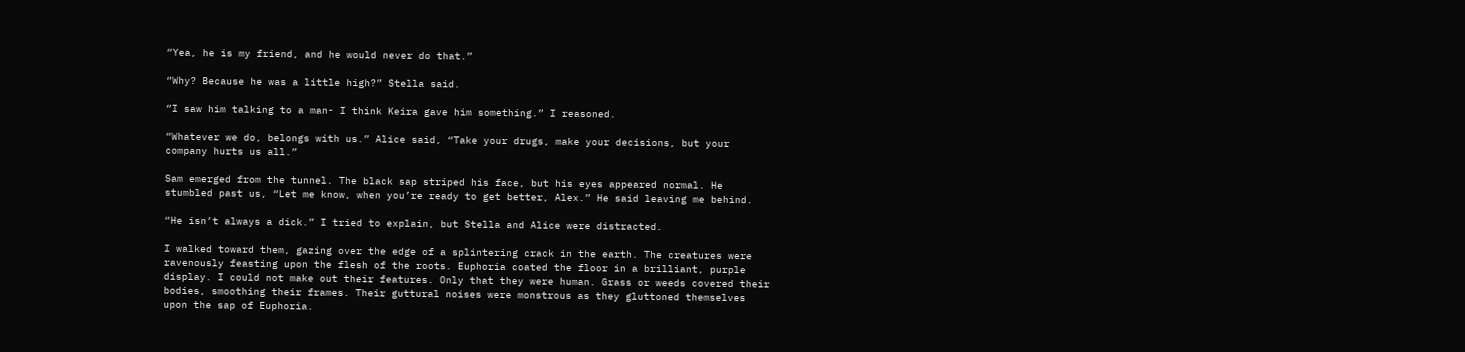“Yea, he is my friend, and he would never do that.”

“Why? Because he was a little high?” Stella said.

“I saw him talking to a man- I think Keira gave him something.” I reasoned.

“Whatever we do, belongs with us.” Alice said, “Take your drugs, make your decisions, but your company hurts us all.”

Sam emerged from the tunnel. The black sap striped his face, but his eyes appeared normal. He stumbled past us, “Let me know, when you’re ready to get better, Alex.” He said leaving me behind.

“He isn’t always a dick.” I tried to explain, but Stella and Alice were distracted.

I walked toward them, gazing over the edge of a splintering crack in the earth. The creatures were ravenously feasting upon the flesh of the roots. Euphoria coated the floor in a brilliant, purple display. I could not make out their features. Only that they were human. Grass or weeds covered their bodies, smoothing their frames. Their guttural noises were monstrous as they gluttoned themselves upon the sap of Euphoria.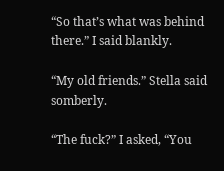“So that’s what was behind there.” I said blankly.

“My old friends.” Stella said somberly.

“The fuck?” I asked, “You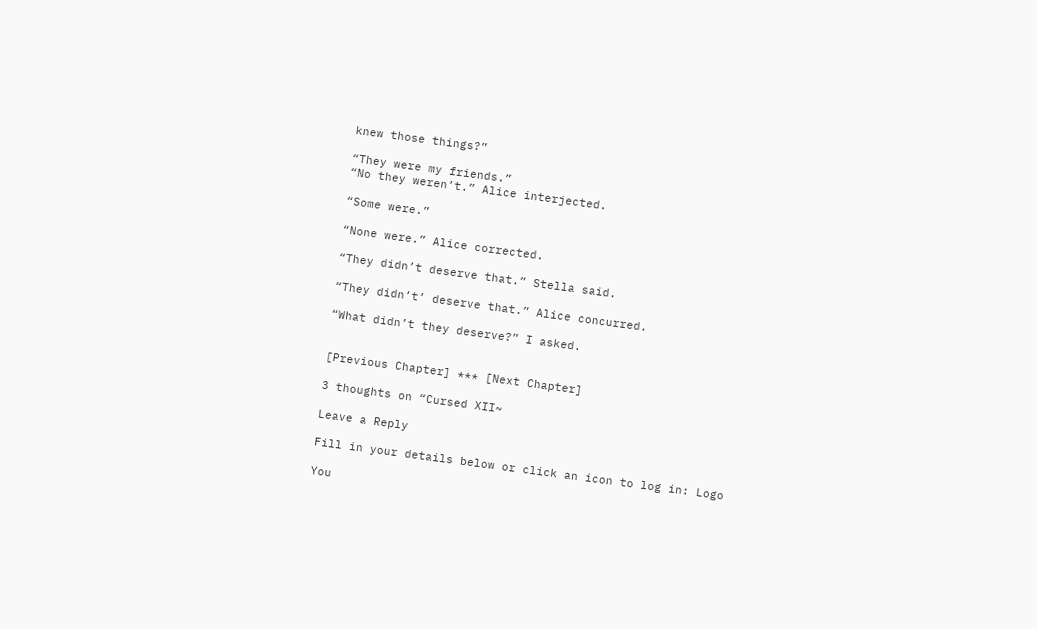knew those things?”

“They were my friends.”
“No they weren’t.” Alice interjected.

“Some were.”

“None were.” Alice corrected.

“They didn’t deserve that.” Stella said.

“They didn’t’ deserve that.” Alice concurred.

“What didn’t they deserve?” I asked.


[Previous Chapter] *** [Next Chapter]

3 thoughts on “Cursed XII~

Leave a Reply

Fill in your details below or click an icon to log in: Logo

You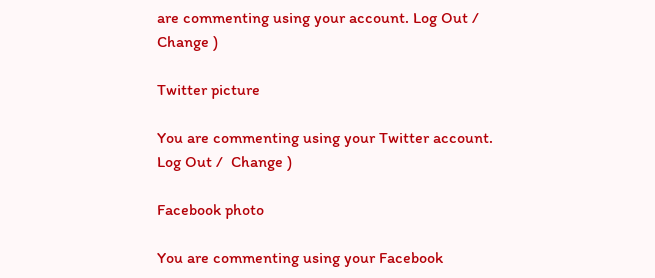are commenting using your account. Log Out /  Change )

Twitter picture

You are commenting using your Twitter account. Log Out /  Change )

Facebook photo

You are commenting using your Facebook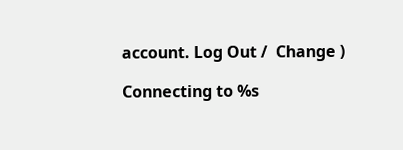account. Log Out /  Change )

Connecting to %s